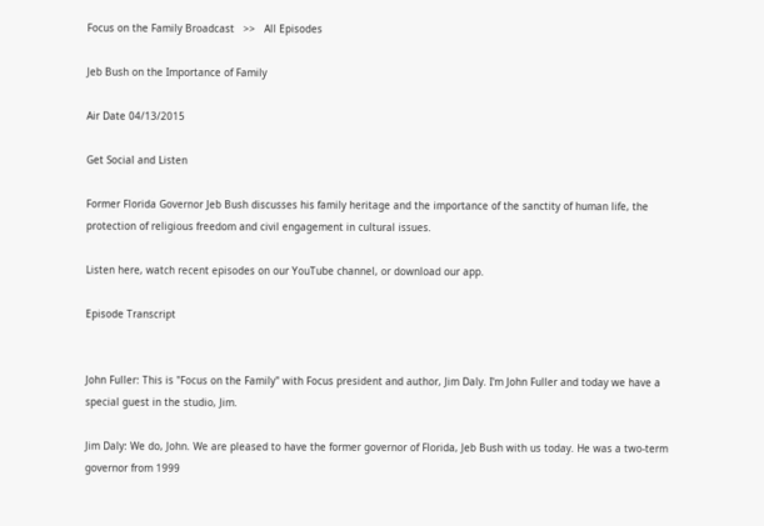Focus on the Family Broadcast   >>   All Episodes

Jeb Bush on the Importance of Family

Air Date 04/13/2015

Get Social and Listen

Former Florida Governor Jeb Bush discusses his family heritage and the importance of the sanctity of human life, the protection of religious freedom and civil engagement in cultural issues.

Listen here, watch recent episodes on our YouTube channel, or download our app.

Episode Transcript


John Fuller: This is "Focus on the Family" with Focus president and author, Jim Daly. I'm John Fuller and today we have a special guest in the studio, Jim.

Jim Daly: We do, John. We are pleased to have the former governor of Florida, Jeb Bush with us today. He was a two-term governor from 1999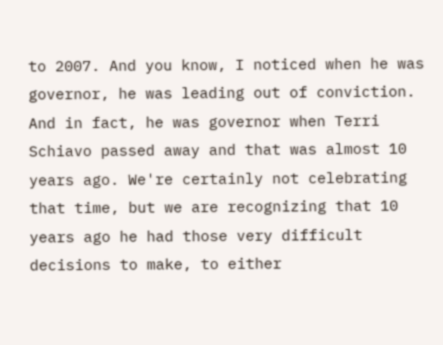to 2007. And you know, I noticed when he was governor, he was leading out of conviction. And in fact, he was governor when Terri Schiavo passed away and that was almost 10 years ago. We're certainly not celebrating that time, but we are recognizing that 10 years ago he had those very difficult decisions to make, to either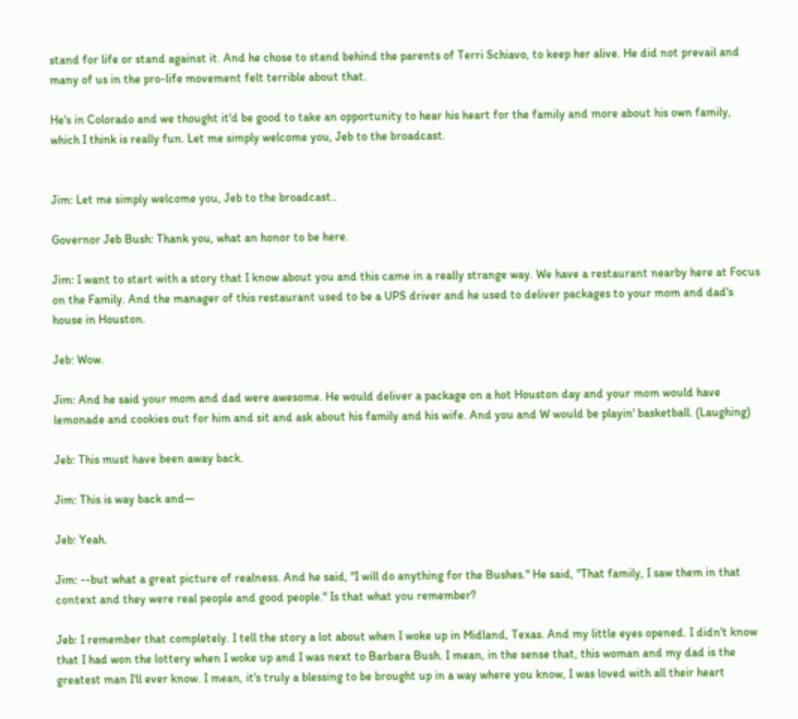stand for life or stand against it. And he chose to stand behind the parents of Terri Schiavo, to keep her alive. He did not prevail and many of us in the pro-life movement felt terrible about that.

He's in Colorado and we thought it'd be good to take an opportunity to hear his heart for the family and more about his own family, which I think is really fun. Let me simply welcome you, Jeb to the broadcast.


Jim: Let me simply welcome you, Jeb to the broadcast..

Governor Jeb Bush: Thank you, what an honor to be here.

Jim: I want to start with a story that I know about you and this came in a really strange way. We have a restaurant nearby here at Focus on the Family. And the manager of this restaurant used to be a UPS driver and he used to deliver packages to your mom and dad's house in Houston.

Jeb: Wow.

Jim: And he said your mom and dad were awesome. He would deliver a package on a hot Houston day and your mom would have lemonade and cookies out for him and sit and ask about his family and his wife. And you and W would be playin' basketball. (Laughing)

Jeb: This must have been away back.

Jim: This is way back and—

Jeb: Yeah.

Jim: --but what a great picture of realness. And he said, "I will do anything for the Bushes." He said, "That family, I saw them in that context and they were real people and good people." Is that what you remember?

Jeb: I remember that completely. I tell the story a lot about when I woke up in Midland, Texas. And my little eyes opened. I didn't know that I had won the lottery when I woke up and I was next to Barbara Bush. I mean, in the sense that, this woman and my dad is the greatest man I'll ever know. I mean, it's truly a blessing to be brought up in a way where you know, I was loved with all their heart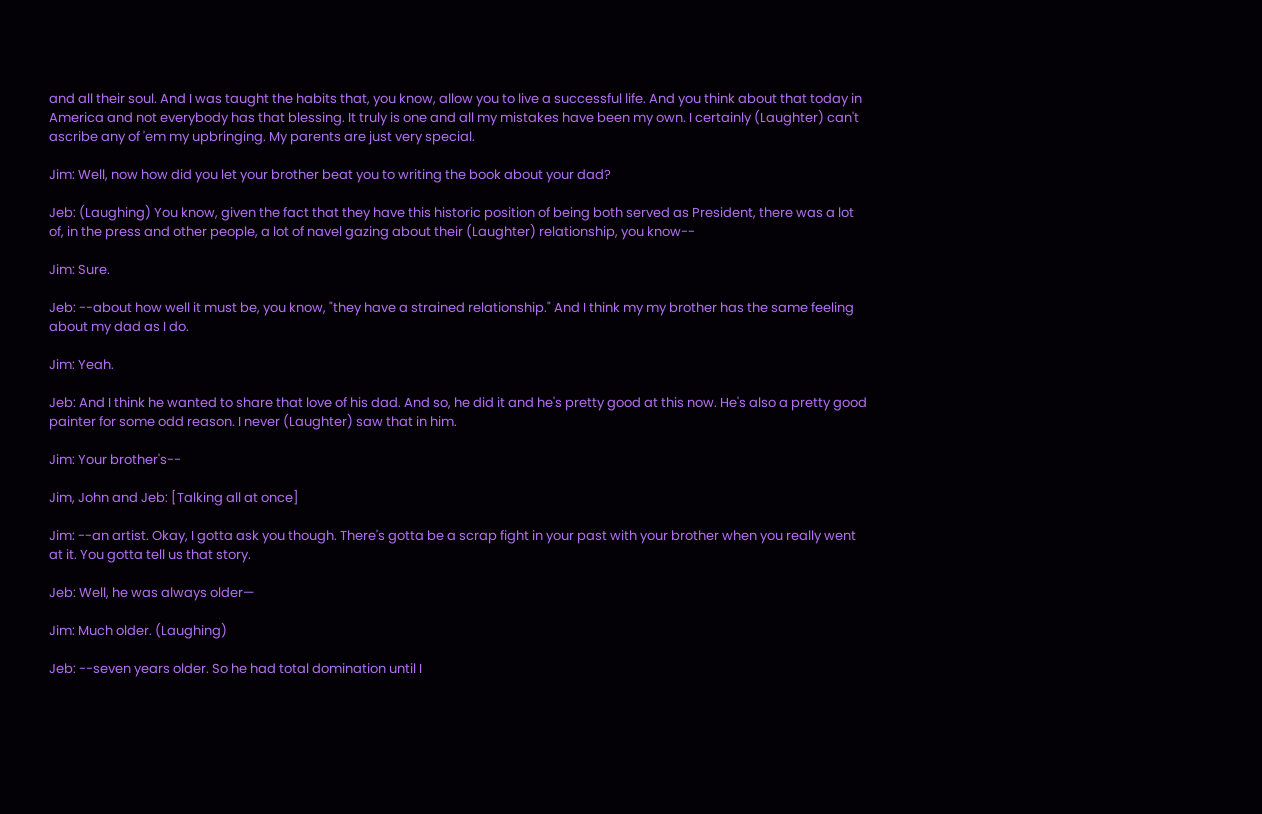and all their soul. And I was taught the habits that, you know, allow you to live a successful life. And you think about that today in America and not everybody has that blessing. It truly is one and all my mistakes have been my own. I certainly (Laughter) can't ascribe any of 'em my upbringing. My parents are just very special.

Jim: Well, now how did you let your brother beat you to writing the book about your dad?

Jeb: (Laughing) You know, given the fact that they have this historic position of being both served as President, there was a lot of, in the press and other people, a lot of navel gazing about their (Laughter) relationship, you know--

Jim: Sure.

Jeb: --about how well it must be, you know, "they have a strained relationship." And I think my my brother has the same feeling about my dad as I do.

Jim: Yeah.

Jeb: And I think he wanted to share that love of his dad. And so, he did it and he's pretty good at this now. He's also a pretty good painter for some odd reason. I never (Laughter) saw that in him.

Jim: Your brother's--

Jim, John and Jeb: [Talking all at once]

Jim: --an artist. Okay, I gotta ask you though. There's gotta be a scrap fight in your past with your brother when you really went at it. You gotta tell us that story.

Jeb: Well, he was always older—

Jim: Much older. (Laughing)

Jeb: --seven years older. So he had total domination until I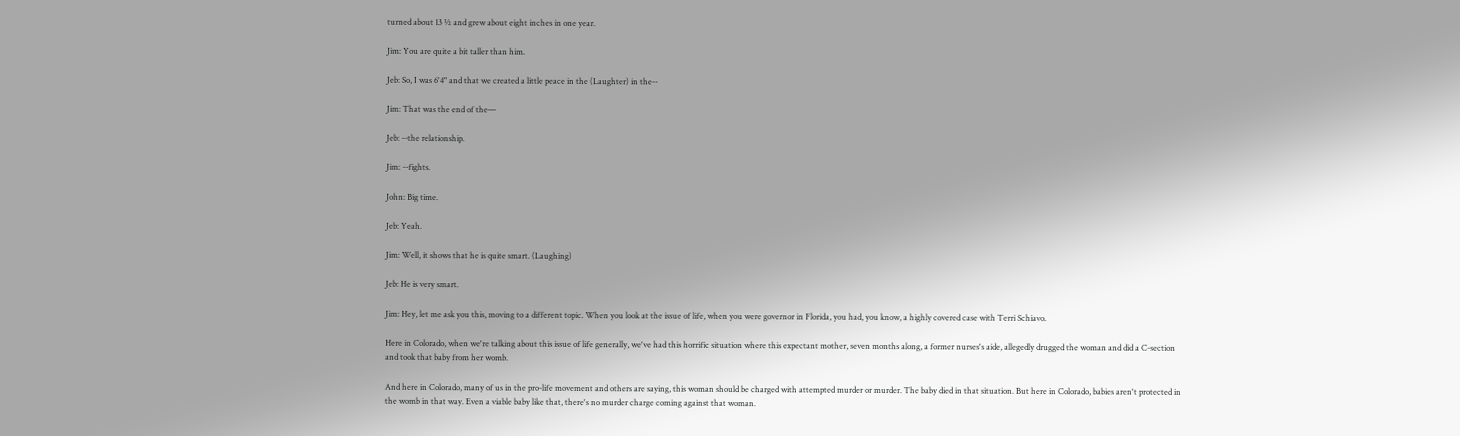turned about 13 ½ and grew about eight inches in one year.

Jim: You are quite a bit taller than him.

Jeb: So, I was 6'4" and that we created a little peace in the (Laughter) in the--

Jim: That was the end of the—

Jeb: --the relationship.

Jim: --fights.

John: Big time.

Jeb: Yeah.

Jim: Well, it shows that he is quite smart. (Laughing)

Jeb: He is very smart.

Jim: Hey, let me ask you this, moving to a different topic. When you look at the issue of life, when you were governor in Florida, you had, you know, a highly covered case with Terri Schiavo.

Here in Colorado, when we're talking about this issue of life generally, we've had this horrific situation where this expectant mother, seven months along, a former nurses's aide, allegedly drugged the woman and did a C-section and took that baby from her womb.

And here in Colorado, many of us in the pro-life movement and others are saying, this woman should be charged with attempted murder or murder. The baby died in that situation. But here in Colorado, babies aren't protected in the womb in that way. Even a viable baby like that, there's no murder charge coming against that woman.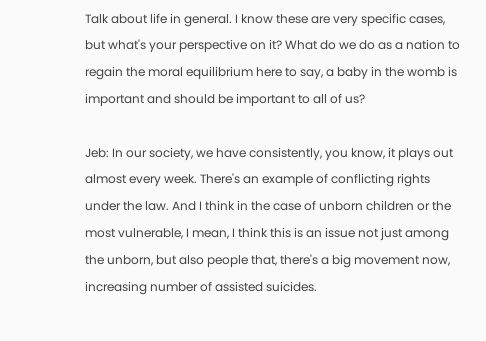Talk about life in general. I know these are very specific cases, but what's your perspective on it? What do we do as a nation to regain the moral equilibrium here to say, a baby in the womb is important and should be important to all of us?

Jeb: In our society, we have consistently, you know, it plays out almost every week. There's an example of conflicting rights under the law. And I think in the case of unborn children or the most vulnerable, I mean, I think this is an issue not just among the unborn, but also people that, there's a big movement now, increasing number of assisted suicides.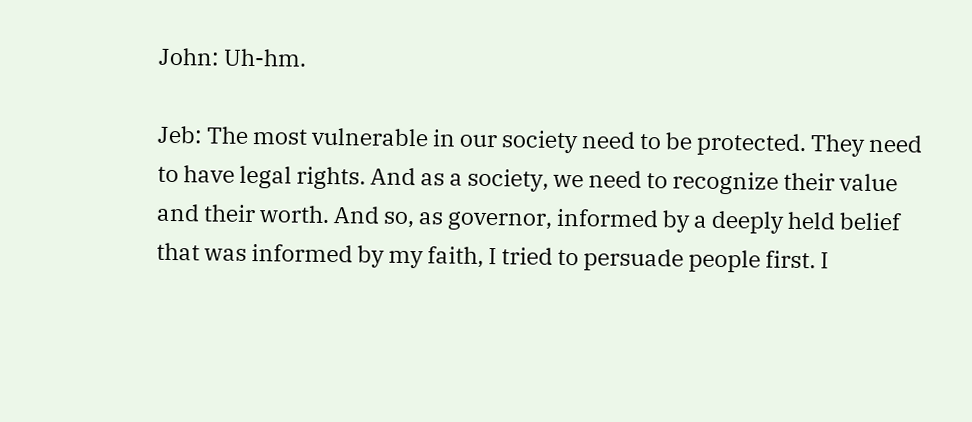John: Uh-hm.

Jeb: The most vulnerable in our society need to be protected. They need to have legal rights. And as a society, we need to recognize their value and their worth. And so, as governor, informed by a deeply held belief that was informed by my faith, I tried to persuade people first. I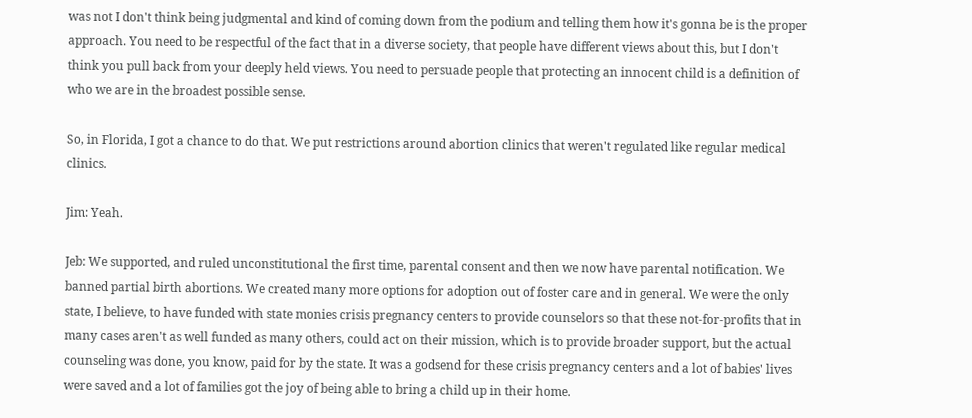was not I don't think being judgmental and kind of coming down from the podium and telling them how it's gonna be is the proper approach. You need to be respectful of the fact that in a diverse society, that people have different views about this, but I don't think you pull back from your deeply held views. You need to persuade people that protecting an innocent child is a definition of who we are in the broadest possible sense.

So, in Florida, I got a chance to do that. We put restrictions around abortion clinics that weren't regulated like regular medical clinics.

Jim: Yeah.

Jeb: We supported, and ruled unconstitutional the first time, parental consent and then we now have parental notification. We banned partial birth abortions. We created many more options for adoption out of foster care and in general. We were the only state, I believe, to have funded with state monies crisis pregnancy centers to provide counselors so that these not-for-profits that in many cases aren't as well funded as many others, could act on their mission, which is to provide broader support, but the actual counseling was done, you know, paid for by the state. It was a godsend for these crisis pregnancy centers and a lot of babies' lives were saved and a lot of families got the joy of being able to bring a child up in their home.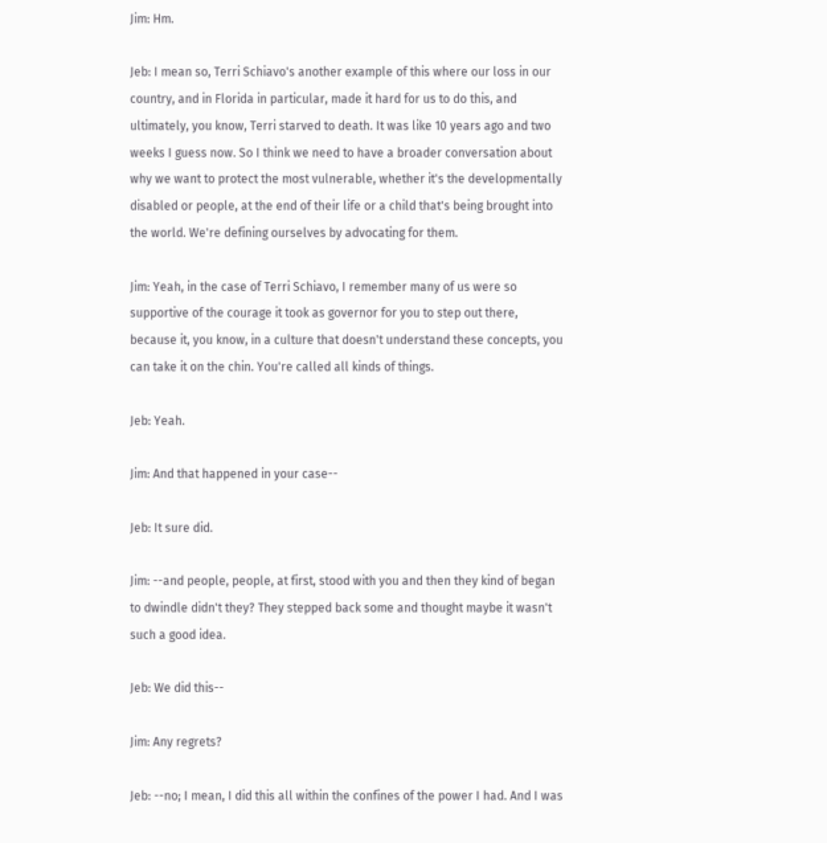Jim: Hm.

Jeb: I mean so, Terri Schiavo's another example of this where our loss in our country, and in Florida in particular, made it hard for us to do this, and ultimately, you know, Terri starved to death. It was like 10 years ago and two weeks I guess now. So I think we need to have a broader conversation about why we want to protect the most vulnerable, whether it's the developmentally disabled or people, at the end of their life or a child that's being brought into the world. We're defining ourselves by advocating for them.

Jim: Yeah, in the case of Terri Schiavo, I remember many of us were so supportive of the courage it took as governor for you to step out there, because it, you know, in a culture that doesn't understand these concepts, you can take it on the chin. You're called all kinds of things.

Jeb: Yeah.

Jim: And that happened in your case--

Jeb: It sure did.

Jim: --and people, people, at first, stood with you and then they kind of began to dwindle didn't they? They stepped back some and thought maybe it wasn't such a good idea.

Jeb: We did this--

Jim: Any regrets?

Jeb: --no; I mean, I did this all within the confines of the power I had. And I was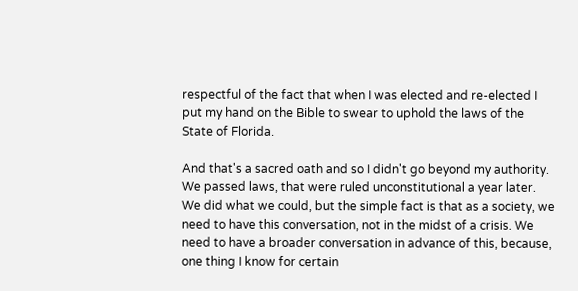respectful of the fact that when I was elected and re-elected I put my hand on the Bible to swear to uphold the laws of the State of Florida.

And that's a sacred oath and so I didn't go beyond my authority. We passed laws, that were ruled unconstitutional a year later. We did what we could, but the simple fact is that as a society, we need to have this conversation, not in the midst of a crisis. We need to have a broader conversation in advance of this, because, one thing I know for certain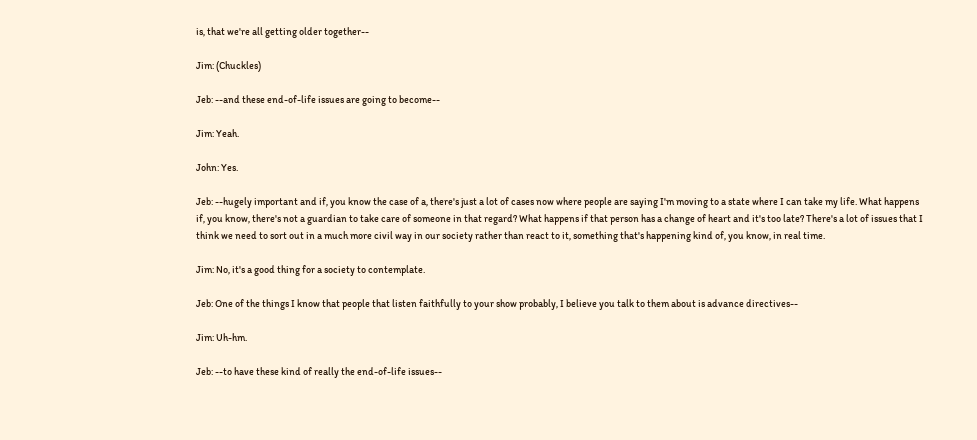is, that we're all getting older together--

Jim: (Chuckles)

Jeb: --and these end-of-life issues are going to become--

Jim: Yeah.

John: Yes.

Jeb: --hugely important and if, you know the case of a, there's just a lot of cases now where people are saying I'm moving to a state where I can take my life. What happens if, you know, there's not a guardian to take care of someone in that regard? What happens if that person has a change of heart and it's too late? There's a lot of issues that I think we need to sort out in a much more civil way in our society rather than react to it, something that's happening kind of, you know, in real time.

Jim: No, it's a good thing for a society to contemplate.

Jeb: One of the things I know that people that listen faithfully to your show probably, I believe you talk to them about is advance directives--

Jim: Uh-hm.

Jeb: --to have these kind of really the end-of-life issues--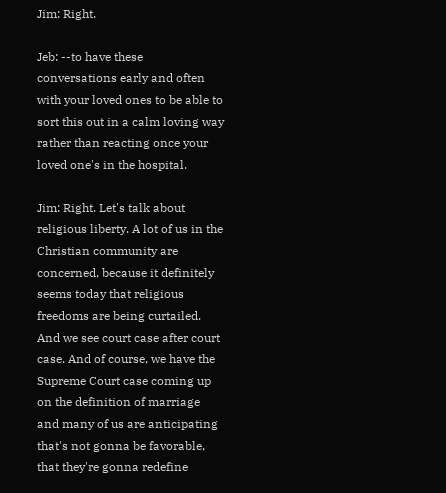Jim: Right.

Jeb: --to have these conversations early and often with your loved ones to be able to sort this out in a calm loving way rather than reacting once your loved one's in the hospital.

Jim: Right. Let's talk about religious liberty. A lot of us in the Christian community are concerned, because it definitely seems today that religious freedoms are being curtailed. And we see court case after court case. And of course, we have the Supreme Court case coming up on the definition of marriage and many of us are anticipating that's not gonna be favorable, that they're gonna redefine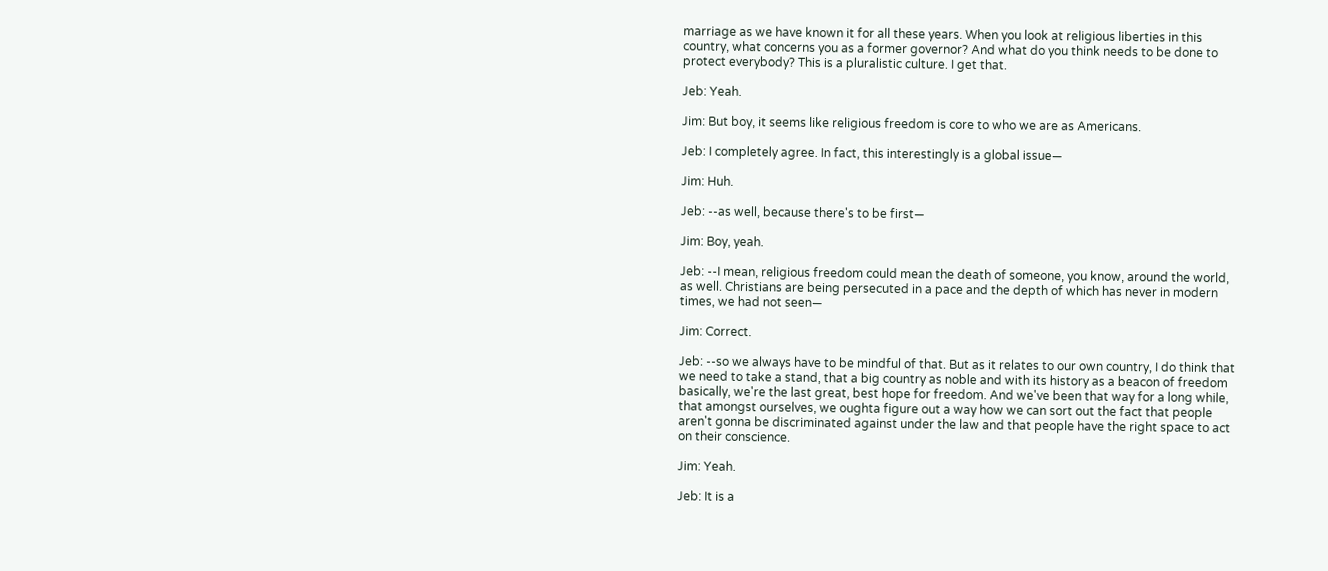marriage as we have known it for all these years. When you look at religious liberties in this country, what concerns you as a former governor? And what do you think needs to be done to protect everybody? This is a pluralistic culture. I get that.

Jeb: Yeah.

Jim: But boy, it seems like religious freedom is core to who we are as Americans.

Jeb: I completely agree. In fact, this interestingly is a global issue—

Jim: Huh.

Jeb: --as well, because there's to be first—

Jim: Boy, yeah.

Jeb: --I mean, religious freedom could mean the death of someone, you know, around the world, as well. Christians are being persecuted in a pace and the depth of which has never in modern times, we had not seen—

Jim: Correct.

Jeb: --so we always have to be mindful of that. But as it relates to our own country, I do think that we need to take a stand, that a big country as noble and with its history as a beacon of freedom basically, we're the last great, best hope for freedom. And we've been that way for a long while, that amongst ourselves, we oughta figure out a way how we can sort out the fact that people aren't gonna be discriminated against under the law and that people have the right space to act on their conscience.

Jim: Yeah.

Jeb: It is a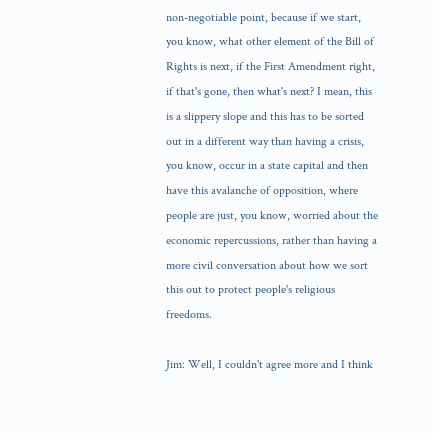non-negotiable point, because if we start, you know, what other element of the Bill of Rights is next, if the First Amendment right, if that's gone, then what's next? I mean, this is a slippery slope and this has to be sorted out in a different way than having a crisis, you know, occur in a state capital and then have this avalanche of opposition, where people are just, you know, worried about the economic repercussions, rather than having a more civil conversation about how we sort this out to protect people's religious freedoms.

Jim: Well, I couldn't agree more and I think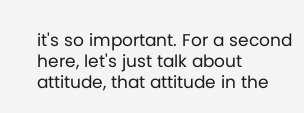it's so important. For a second here, let's just talk about attitude, that attitude in the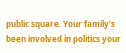public square. Your family's been involved in politics your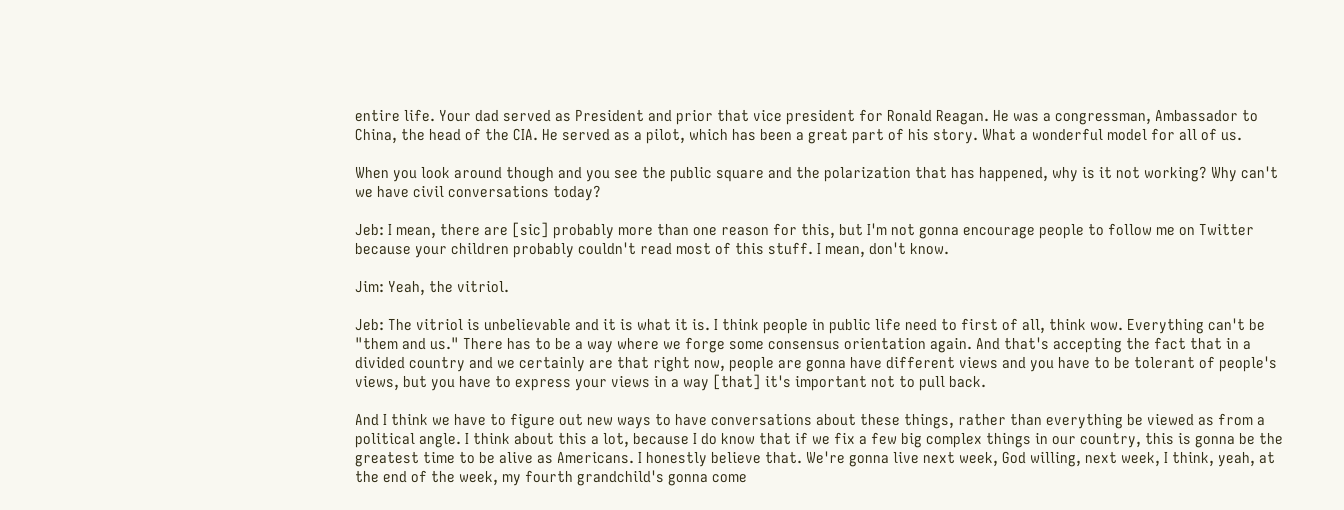entire life. Your dad served as President and prior that vice president for Ronald Reagan. He was a congressman, Ambassador to China, the head of the CIA. He served as a pilot, which has been a great part of his story. What a wonderful model for all of us.

When you look around though and you see the public square and the polarization that has happened, why is it not working? Why can't we have civil conversations today?

Jeb: I mean, there are [sic] probably more than one reason for this, but I'm not gonna encourage people to follow me on Twitter because your children probably couldn't read most of this stuff. I mean, don't know.

Jim: Yeah, the vitriol.

Jeb: The vitriol is unbelievable and it is what it is. I think people in public life need to first of all, think wow. Everything can't be "them and us." There has to be a way where we forge some consensus orientation again. And that's accepting the fact that in a divided country and we certainly are that right now, people are gonna have different views and you have to be tolerant of people's views, but you have to express your views in a way [that] it's important not to pull back.

And I think we have to figure out new ways to have conversations about these things, rather than everything be viewed as from a political angle. I think about this a lot, because I do know that if we fix a few big complex things in our country, this is gonna be the greatest time to be alive as Americans. I honestly believe that. We're gonna live next week, God willing, next week, I think, yeah, at the end of the week, my fourth grandchild's gonna come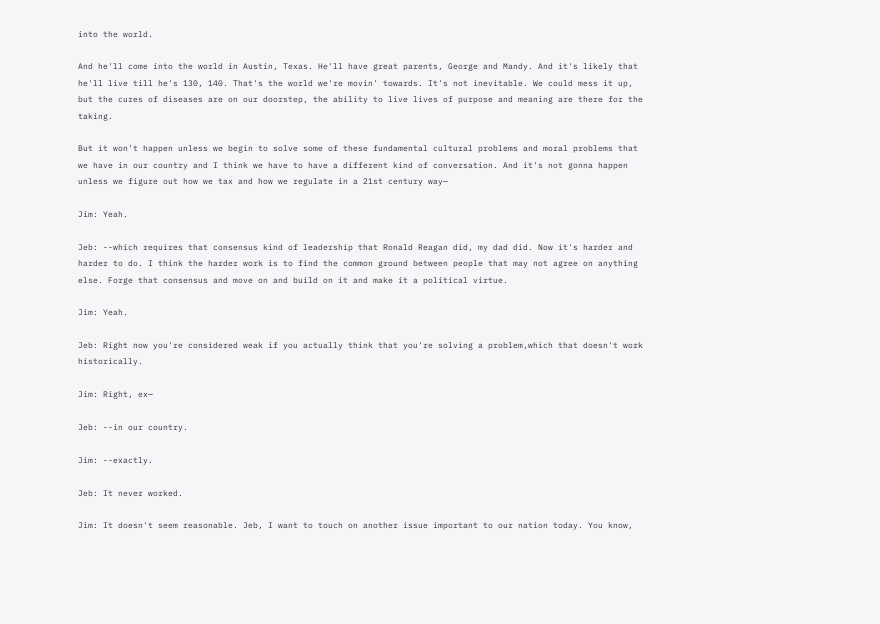into the world.

And he'll come into the world in Austin, Texas. He'll have great parents, George and Mandy. And it's likely that he'll live till he's 130, 140. That's the world we're movin' towards. It's not inevitable. We could mess it up, but the cures of diseases are on our doorstep, the ability to live lives of purpose and meaning are there for the taking.

But it won't happen unless we begin to solve some of these fundamental cultural problems and moral problems that we have in our country and I think we have to have a different kind of conversation. And it's not gonna happen unless we figure out how we tax and how we regulate in a 21st century way—

Jim: Yeah.

Jeb: --which requires that consensus kind of leadership that Ronald Reagan did, my dad did. Now it's harder and harder to do. I think the harder work is to find the common ground between people that may not agree on anything else. Forge that consensus and move on and build on it and make it a political virtue.

Jim: Yeah.

Jeb: Right now you're considered weak if you actually think that you're solving a problem,which that doesn't work historically.

Jim: Right, ex—

Jeb: --in our country.

Jim: --exactly.

Jeb: It never worked.

Jim: It doesn't seem reasonable. Jeb, I want to touch on another issue important to our nation today. You know,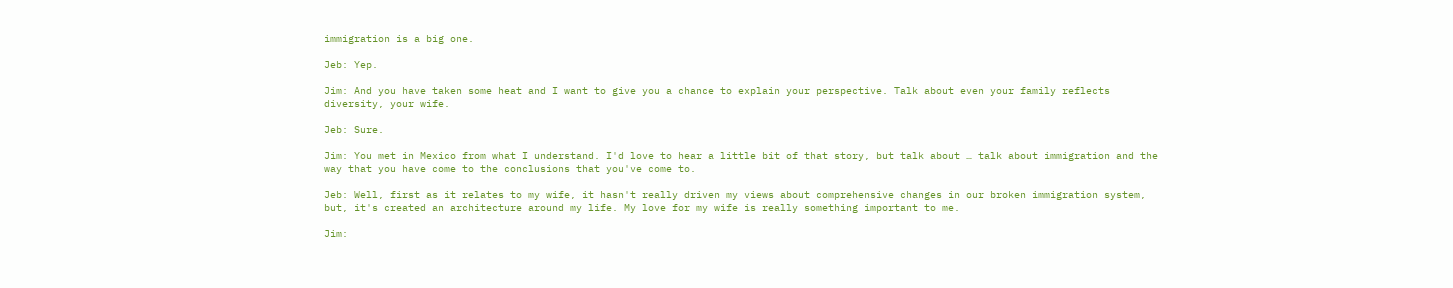immigration is a big one.

Jeb: Yep.

Jim: And you have taken some heat and I want to give you a chance to explain your perspective. Talk about even your family reflects diversity, your wife.

Jeb: Sure.

Jim: You met in Mexico from what I understand. I'd love to hear a little bit of that story, but talk about … talk about immigration and the way that you have come to the conclusions that you've come to.

Jeb: Well, first as it relates to my wife, it hasn't really driven my views about comprehensive changes in our broken immigration system, but, it's created an architecture around my life. My love for my wife is really something important to me.

Jim: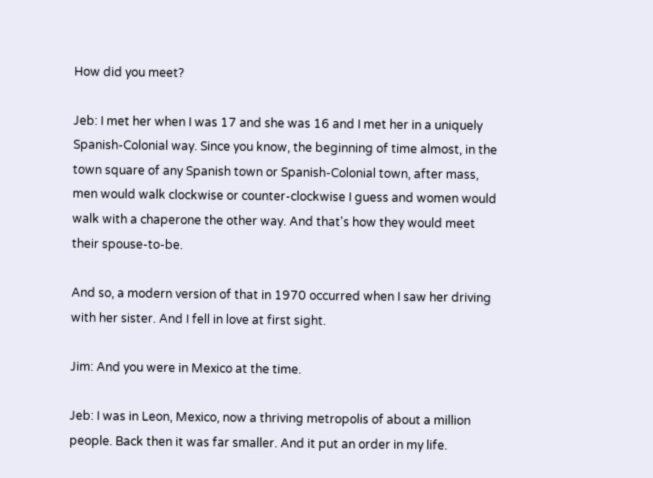How did you meet?

Jeb: I met her when I was 17 and she was 16 and I met her in a uniquely Spanish-Colonial way. Since you know, the beginning of time almost, in the town square of any Spanish town or Spanish-Colonial town, after mass, men would walk clockwise or counter-clockwise I guess and women would walk with a chaperone the other way. And that's how they would meet their spouse-to-be.

And so, a modern version of that in 1970 occurred when I saw her driving with her sister. And I fell in love at first sight.

Jim: And you were in Mexico at the time.

Jeb: I was in Leon, Mexico, now a thriving metropolis of about a million people. Back then it was far smaller. And it put an order in my life.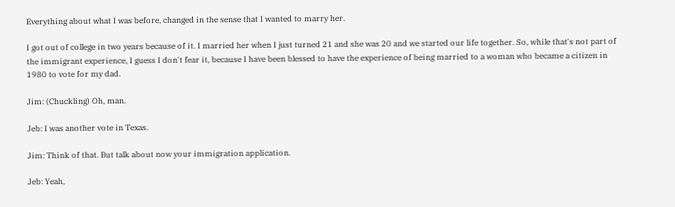Everything about what I was before, changed in the sense that I wanted to marry her.

I got out of college in two years because of it. I married her when I just turned 21 and she was 20 and we started our life together. So, while that's not part of the immigrant experience, I guess I don't fear it, because I have been blessed to have the experience of being married to a woman who became a citizen in 1980 to vote for my dad.

Jim: (Chuckling) Oh, man.

Jeb: I was another vote in Texas.

Jim: Think of that. But talk about now your immigration application.

Jeb: Yeah,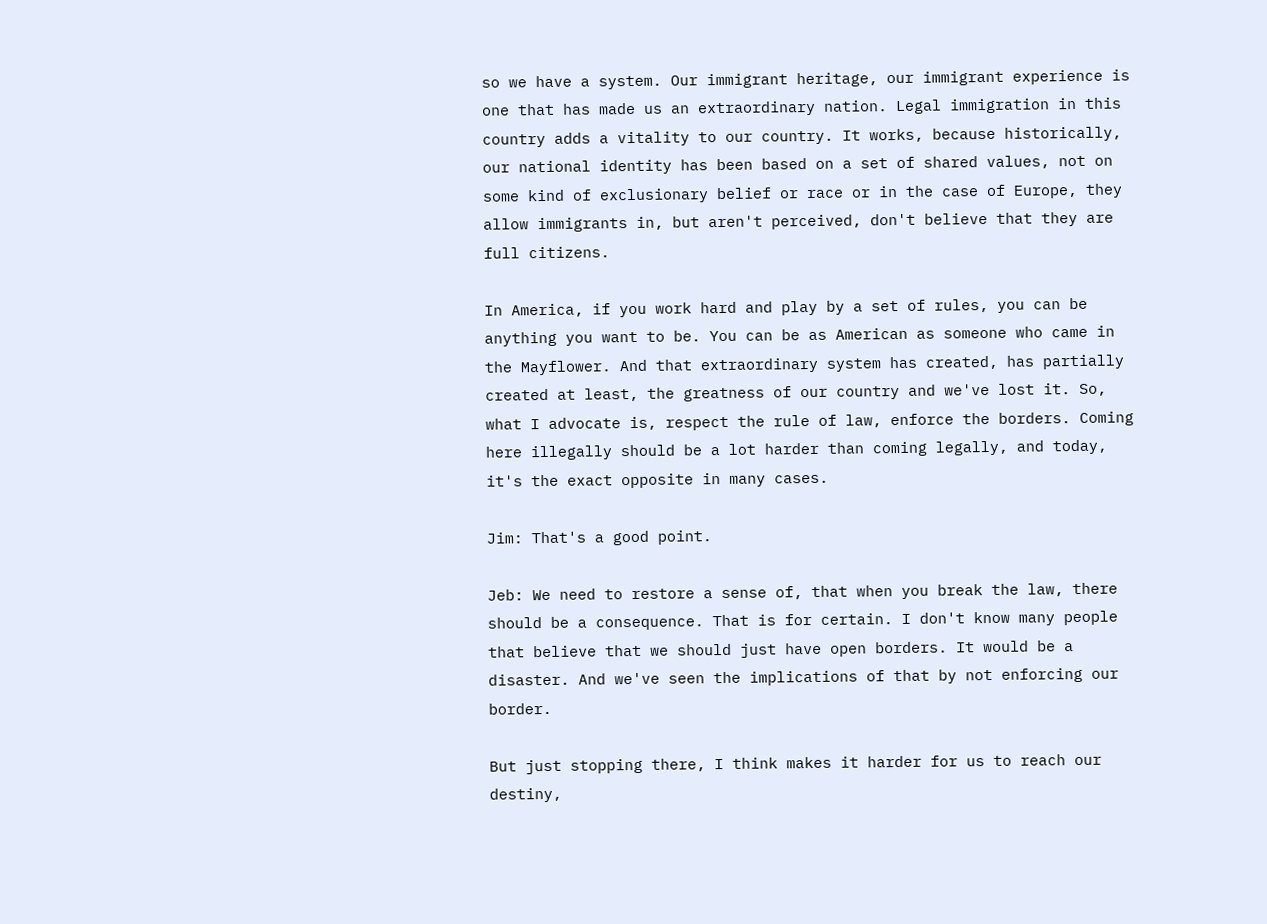so we have a system. Our immigrant heritage, our immigrant experience is one that has made us an extraordinary nation. Legal immigration in this country adds a vitality to our country. It works, because historically, our national identity has been based on a set of shared values, not on some kind of exclusionary belief or race or in the case of Europe, they allow immigrants in, but aren't perceived, don't believe that they are full citizens.

In America, if you work hard and play by a set of rules, you can be anything you want to be. You can be as American as someone who came in the Mayflower. And that extraordinary system has created, has partially created at least, the greatness of our country and we've lost it. So, what I advocate is, respect the rule of law, enforce the borders. Coming here illegally should be a lot harder than coming legally, and today, it's the exact opposite in many cases.

Jim: That's a good point.

Jeb: We need to restore a sense of, that when you break the law, there should be a consequence. That is for certain. I don't know many people that believe that we should just have open borders. It would be a disaster. And we've seen the implications of that by not enforcing our border.

But just stopping there, I think makes it harder for us to reach our destiny,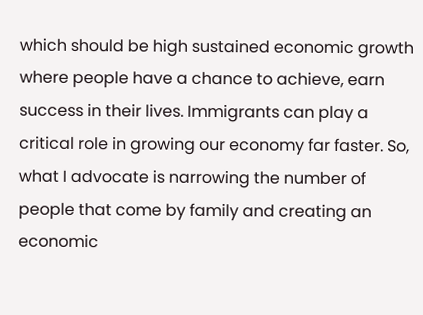which should be high sustained economic growth where people have a chance to achieve, earn success in their lives. Immigrants can play a critical role in growing our economy far faster. So, what I advocate is narrowing the number of people that come by family and creating an economic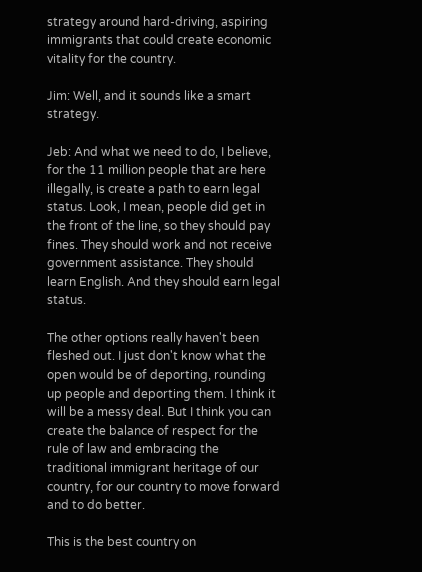strategy around hard-driving, aspiring immigrants that could create economic vitality for the country.

Jim: Well, and it sounds like a smart strategy.

Jeb: And what we need to do, I believe, for the 11 million people that are here illegally, is create a path to earn legal status. Look, I mean, people did get in the front of the line, so they should pay fines. They should work and not receive government assistance. They should learn English. And they should earn legal status.

The other options really haven't been fleshed out. I just don't know what the open would be of deporting, rounding up people and deporting them. I think it will be a messy deal. But I think you can create the balance of respect for the rule of law and embracing the traditional immigrant heritage of our country, for our country to move forward and to do better.

This is the best country on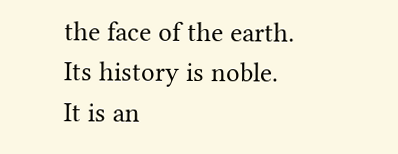the face of the earth. Its history is noble. It is an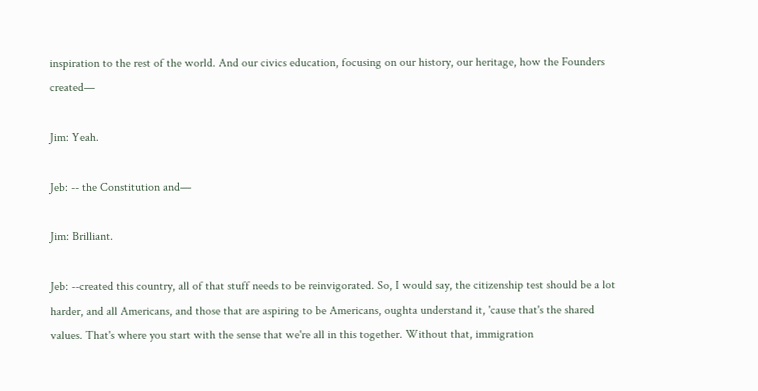inspiration to the rest of the world. And our civics education, focusing on our history, our heritage, how the Founders created—

Jim: Yeah.

Jeb: -- the Constitution and—

Jim: Brilliant.

Jeb: --created this country, all of that stuff needs to be reinvigorated. So, I would say, the citizenship test should be a lot harder, and all Americans, and those that are aspiring to be Americans, oughta understand it, 'cause that's the shared values. That's where you start with the sense that we're all in this together. Without that, immigration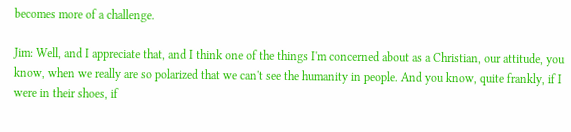becomes more of a challenge.

Jim: Well, and I appreciate that, and I think one of the things I'm concerned about as a Christian, our attitude, you know, when we really are so polarized that we can't see the humanity in people. And you know, quite frankly, if I were in their shoes, if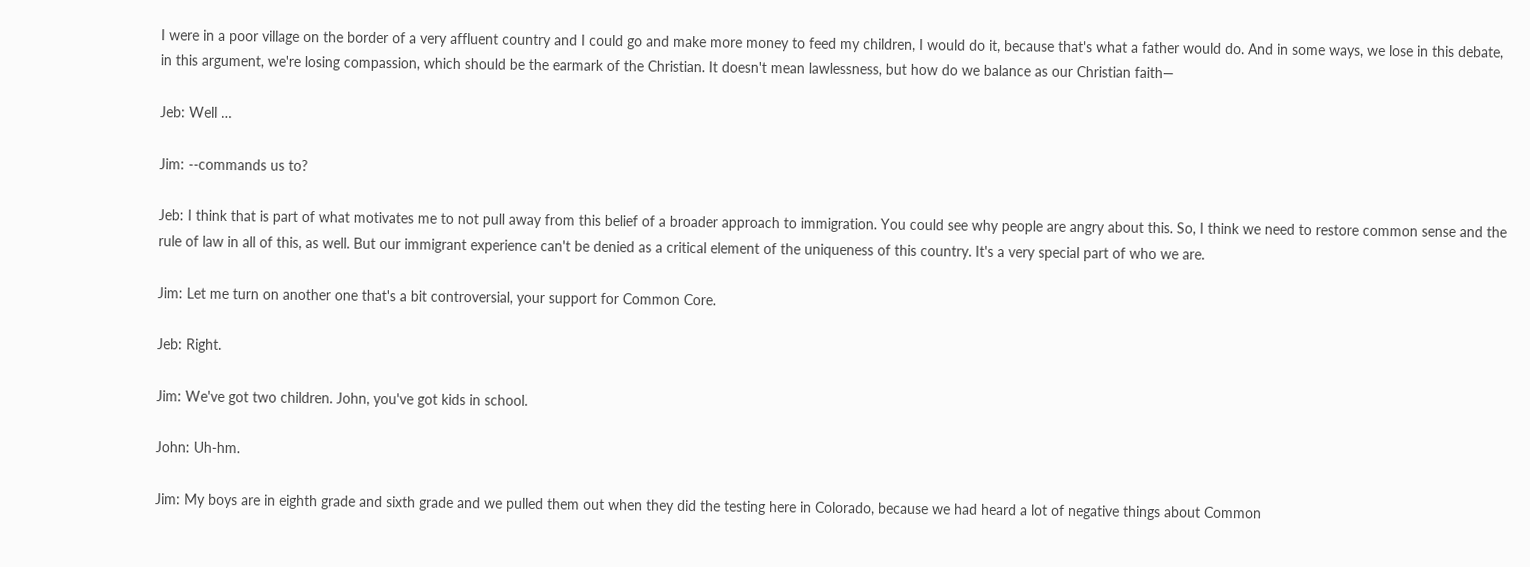I were in a poor village on the border of a very affluent country and I could go and make more money to feed my children, I would do it, because that's what a father would do. And in some ways, we lose in this debate, in this argument, we're losing compassion, which should be the earmark of the Christian. It doesn't mean lawlessness, but how do we balance as our Christian faith—

Jeb: Well …

Jim: --commands us to?

Jeb: I think that is part of what motivates me to not pull away from this belief of a broader approach to immigration. You could see why people are angry about this. So, I think we need to restore common sense and the rule of law in all of this, as well. But our immigrant experience can't be denied as a critical element of the uniqueness of this country. It's a very special part of who we are.

Jim: Let me turn on another one that's a bit controversial, your support for Common Core.

Jeb: Right.

Jim: We've got two children. John, you've got kids in school.

John: Uh-hm.

Jim: My boys are in eighth grade and sixth grade and we pulled them out when they did the testing here in Colorado, because we had heard a lot of negative things about Common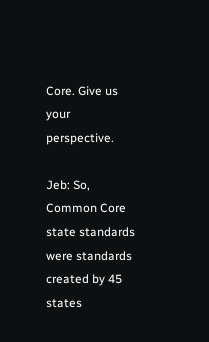Core. Give us your perspective.

Jeb: So, Common Core state standards were standards created by 45 states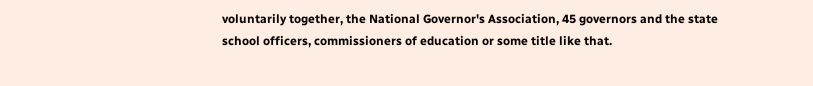voluntarily together, the National Governor's Association, 45 governors and the state school officers, commissioners of education or some title like that.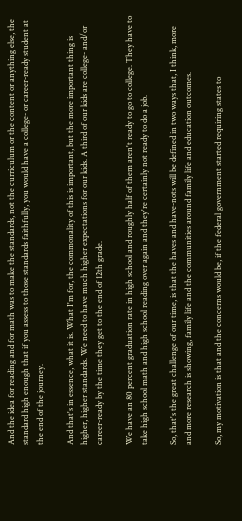And the idea for reading and for math was to make the standards, not the curriculum or the content or anything else, the standard high enough that if you assess to those standards faithfully, you would have a college- or career-ready student at the end of the journey.

And that's in essence, what it is. What I'm for, the commonality of this is important, but the more important thing is higher, higher standards. We need to have much higher expectations for our kids. A third of our kids are college- and/or career-ready by the time they get to the end of 12th grade.

We have an 80 percent graduation rate in high school and roughly half of them aren't ready to go to college. They have to take high school math and high school reading over again and they're certainly not ready to do a job.

So, that's the great challenge of our time, is that the haves and have-nots will be defined in two ways that, I think, more and more research is showing, family life and the communities around family life and education outcomes.

So, my motivation is that and the concerns would be, if the federal government started requiring states to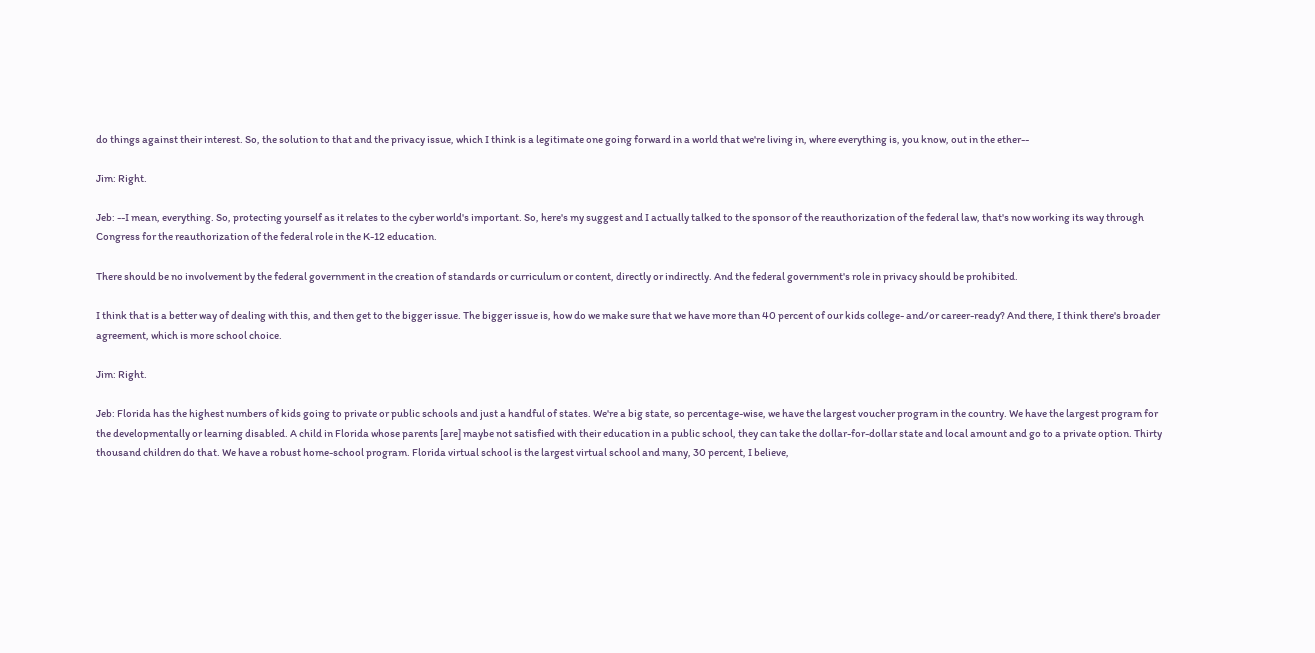do things against their interest. So, the solution to that and the privacy issue, which I think is a legitimate one going forward in a world that we're living in, where everything is, you know, out in the ether--

Jim: Right.

Jeb: --I mean, everything. So, protecting yourself as it relates to the cyber world's important. So, here's my suggest and I actually talked to the sponsor of the reauthorization of the federal law, that's now working its way through Congress for the reauthorization of the federal role in the K-12 education.

There should be no involvement by the federal government in the creation of standards or curriculum or content, directly or indirectly. And the federal government's role in privacy should be prohibited.

I think that is a better way of dealing with this, and then get to the bigger issue. The bigger issue is, how do we make sure that we have more than 40 percent of our kids college- and/or career-ready? And there, I think there's broader agreement, which is more school choice.

Jim: Right.

Jeb: Florida has the highest numbers of kids going to private or public schools and just a handful of states. We're a big state, so percentage-wise, we have the largest voucher program in the country. We have the largest program for the developmentally or learning disabled. A child in Florida whose parents [are] maybe not satisfied with their education in a public school, they can take the dollar-for-dollar state and local amount and go to a private option. Thirty thousand children do that. We have a robust home-school program. Florida virtual school is the largest virtual school and many, 30 percent, I believe,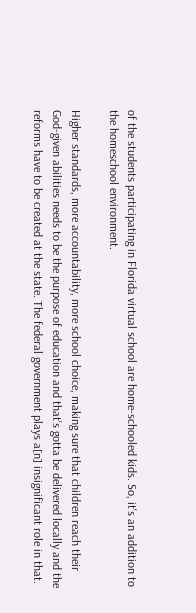of the students participating in Florida virtual school are home-schooled kids. So, it's an addition to the homeschool environment.

Higher standards, more accountability, more school choice, making sure that children reach their God-given abilities needs to be the purpose of education and that's gotta be delivered locally and the reforms have to be created at the state. The federal government plays a[n] insignificant role in that.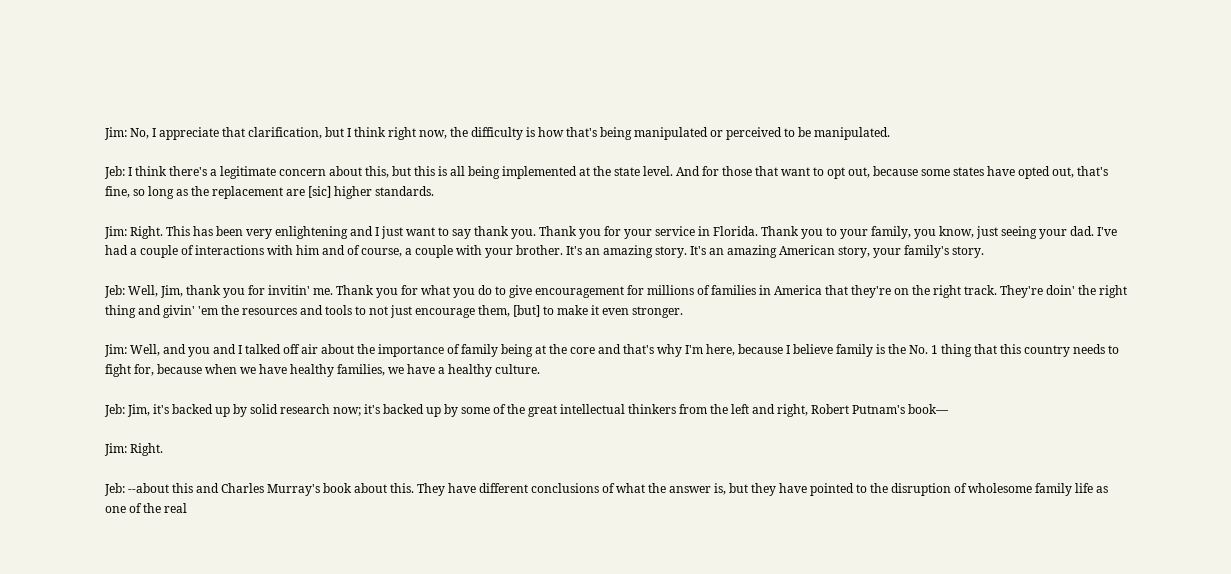Jim: No, I appreciate that clarification, but I think right now, the difficulty is how that's being manipulated or perceived to be manipulated.

Jeb: I think there's a legitimate concern about this, but this is all being implemented at the state level. And for those that want to opt out, because some states have opted out, that's fine, so long as the replacement are [sic] higher standards.

Jim: Right. This has been very enlightening and I just want to say thank you. Thank you for your service in Florida. Thank you to your family, you know, just seeing your dad. I've had a couple of interactions with him and of course, a couple with your brother. It's an amazing story. It's an amazing American story, your family's story.

Jeb: Well, Jim, thank you for invitin' me. Thank you for what you do to give encouragement for millions of families in America that they're on the right track. They're doin' the right thing and givin' 'em the resources and tools to not just encourage them, [but] to make it even stronger.

Jim: Well, and you and I talked off air about the importance of family being at the core and that's why I'm here, because I believe family is the No. 1 thing that this country needs to fight for, because when we have healthy families, we have a healthy culture.

Jeb: Jim, it's backed up by solid research now; it's backed up by some of the great intellectual thinkers from the left and right, Robert Putnam's book—

Jim: Right.

Jeb: --about this and Charles Murray's book about this. They have different conclusions of what the answer is, but they have pointed to the disruption of wholesome family life as one of the real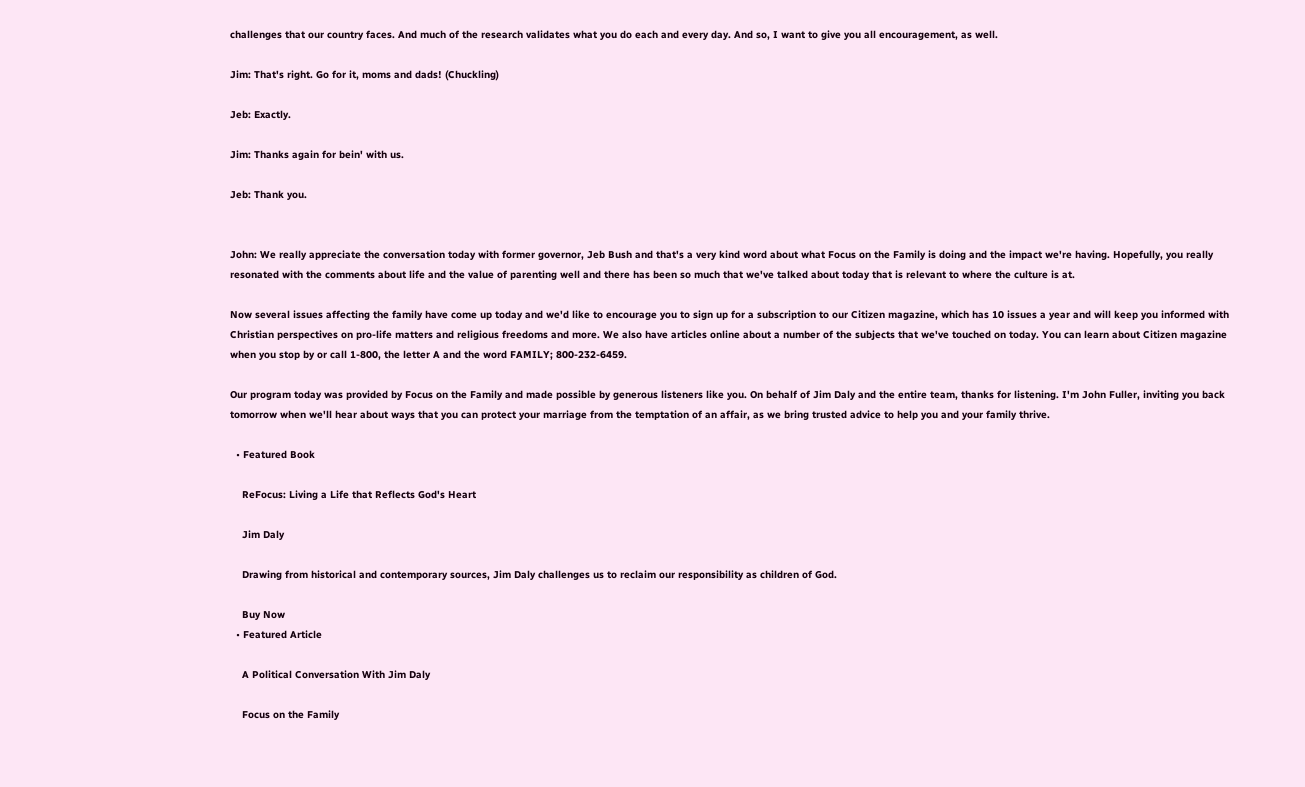challenges that our country faces. And much of the research validates what you do each and every day. And so, I want to give you all encouragement, as well.

Jim: That's right. Go for it, moms and dads! (Chuckling)

Jeb: Exactly.

Jim: Thanks again for bein' with us.

Jeb: Thank you.


John: We really appreciate the conversation today with former governor, Jeb Bush and that's a very kind word about what Focus on the Family is doing and the impact we're having. Hopefully, you really resonated with the comments about life and the value of parenting well and there has been so much that we've talked about today that is relevant to where the culture is at.

Now several issues affecting the family have come up today and we'd like to encourage you to sign up for a subscription to our Citizen magazine, which has 10 issues a year and will keep you informed with Christian perspectives on pro-life matters and religious freedoms and more. We also have articles online about a number of the subjects that we've touched on today. You can learn about Citizen magazine when you stop by or call 1-800, the letter A and the word FAMILY; 800-232-6459.

Our program today was provided by Focus on the Family and made possible by generous listeners like you. On behalf of Jim Daly and the entire team, thanks for listening. I'm John Fuller, inviting you back tomorrow when we'll hear about ways that you can protect your marriage from the temptation of an affair, as we bring trusted advice to help you and your family thrive.

  • Featured Book

    ReFocus: Living a Life that Reflects God's Heart

    Jim Daly

    Drawing from historical and contemporary sources, Jim Daly challenges us to reclaim our responsibility as children of God.

    Buy Now
  • Featured Article

    A Political Conversation With Jim Daly

    Focus on the Family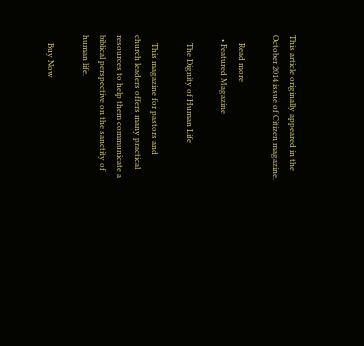This article originally appeared in the October 2014 issue of Citizen magazine.

    Read more
  • Featured Magazine

    The Dignity of Human Life

    This magazine for pastors and church leaders offers many practical resources to help them communicate a biblical perspective on the sanctity of human life.

    Buy Now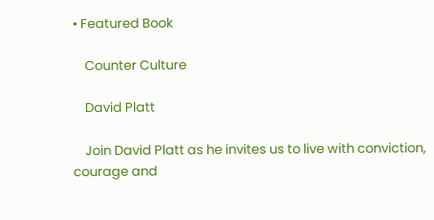• Featured Book

    Counter Culture

    David Platt

    Join David Platt as he invites us to live with conviction, courage and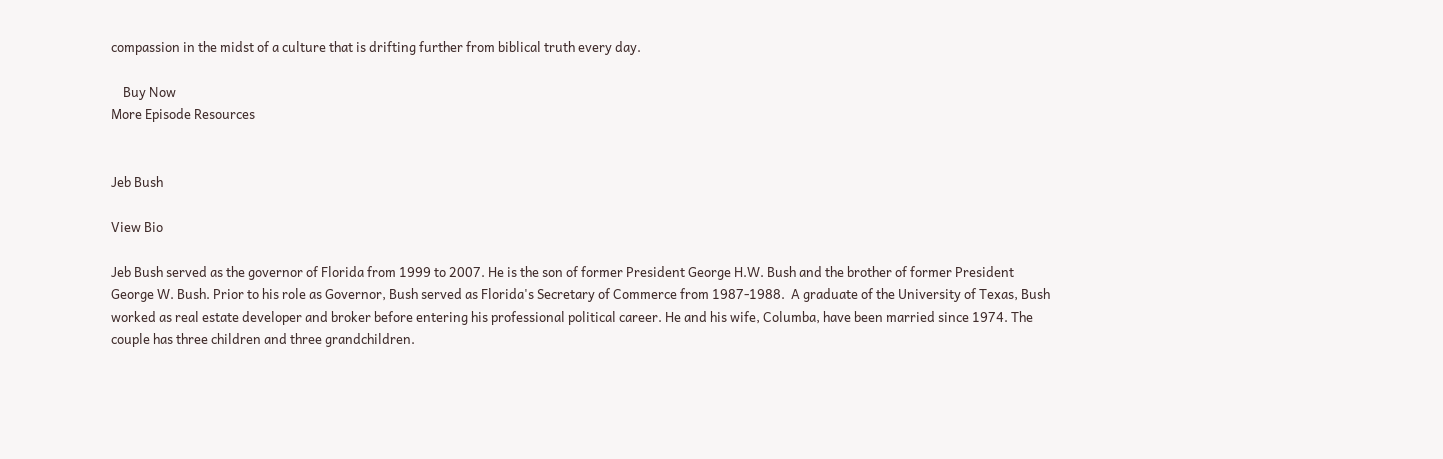compassion in the midst of a culture that is drifting further from biblical truth every day.

    Buy Now
More Episode Resources


Jeb Bush

View Bio

Jeb Bush served as the governor of Florida from 1999 to 2007. He is the son of former President George H.W. Bush and the brother of former President George W. Bush. Prior to his role as Governor, Bush served as Florida's Secretary of Commerce from 1987-1988.  A graduate of the University of Texas, Bush worked as real estate developer and broker before entering his professional political career. He and his wife, Columba, have been married since 1974. The couple has three children and three grandchildren.